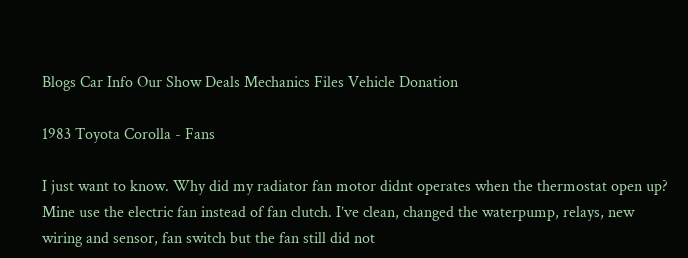Blogs Car Info Our Show Deals Mechanics Files Vehicle Donation

1983 Toyota Corolla - Fans

I just want to know. Why did my radiator fan motor didnt operates when the thermostat open up? Mine use the electric fan instead of fan clutch. I’ve clean, changed the waterpump, relays, new wiring and sensor, fan switch but the fan still did not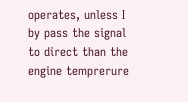operates, unless I by pass the signal to direct than the engine temprerure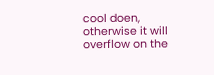cool doen, otherwise it will overflow on the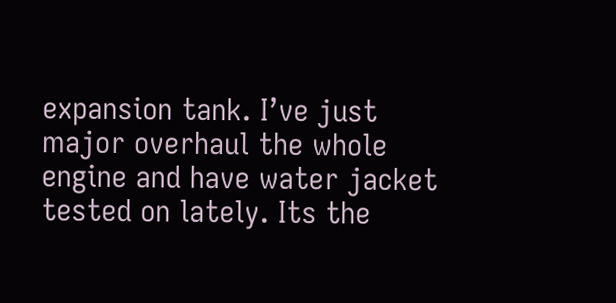expansion tank. I’ve just major overhaul the whole engine and have water jacket tested on lately. Its the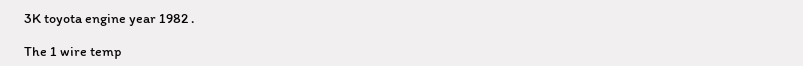3K toyota engine year 1982 .

The 1 wire temp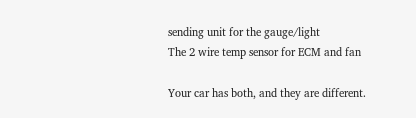sending unit for the gauge/light
The 2 wire temp sensor for ECM and fan

Your car has both, and they are different.